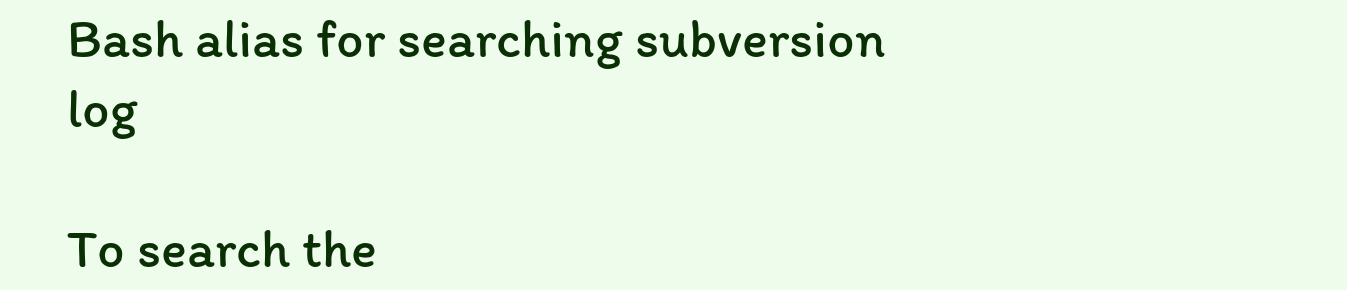Bash alias for searching subversion log

To search the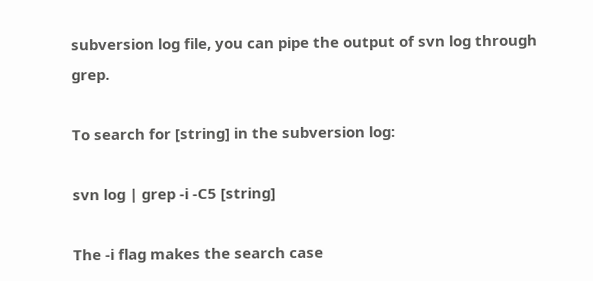subversion log file, you can pipe the output of svn log through grep.

To search for [string] in the subversion log:

svn log | grep -i -C5 [string]

The -i flag makes the search case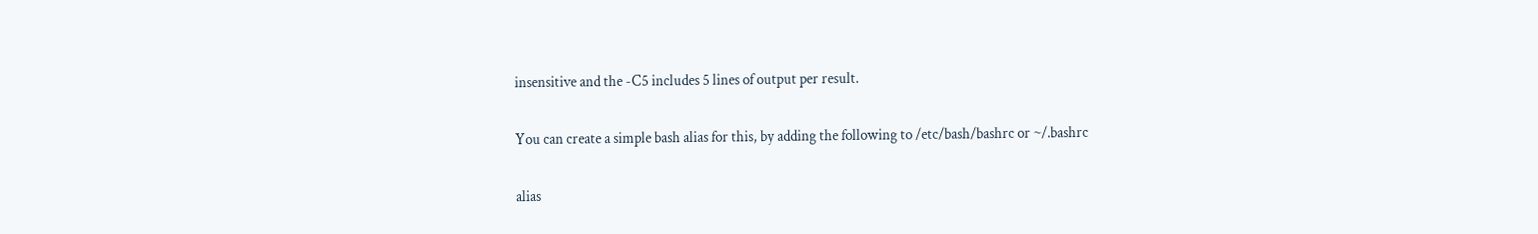insensitive and the -C5 includes 5 lines of output per result.

You can create a simple bash alias for this, by adding the following to /etc/bash/bashrc or ~/.bashrc

alias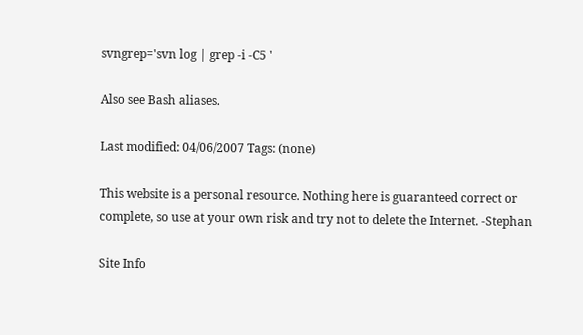svngrep='svn log | grep -i -C5 '

Also see Bash aliases.

Last modified: 04/06/2007 Tags: (none)

This website is a personal resource. Nothing here is guaranteed correct or complete, so use at your own risk and try not to delete the Internet. -Stephan

Site Info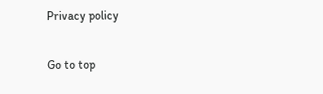Privacy policy

Go to top